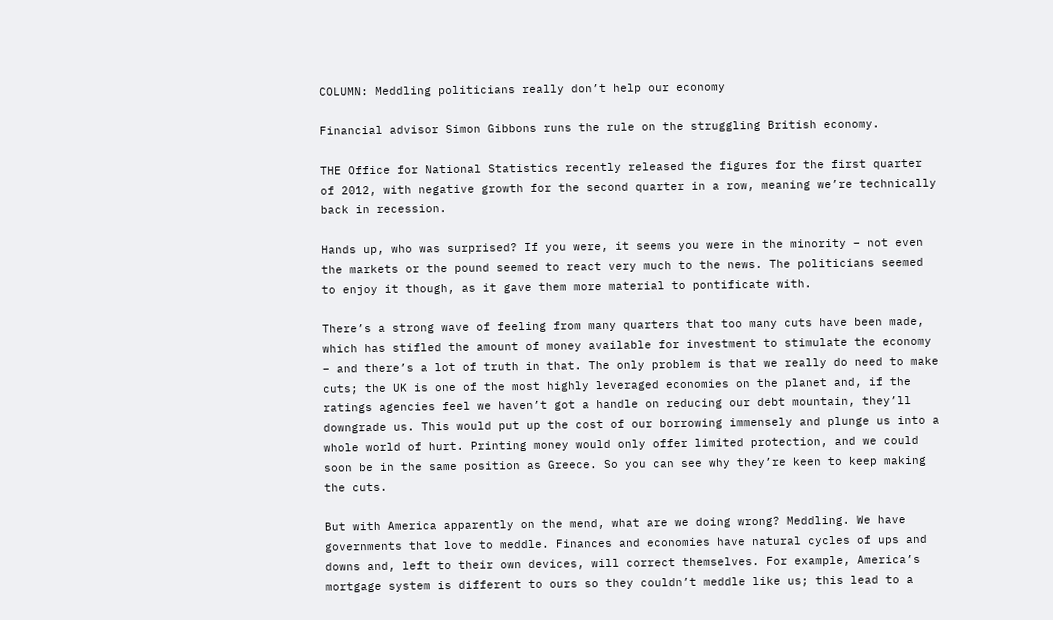COLUMN: Meddling politicians really don’t help our economy

Financial advisor Simon Gibbons runs the rule on the struggling British economy.

THE Office for National Statistics recently released the figures for the first quarter of 2012, with negative growth for the second quarter in a row, meaning we’re technically back in recession.

Hands up, who was surprised? If you were, it seems you were in the minority – not even the markets or the pound seemed to react very much to the news. The politicians seemed to enjoy it though, as it gave them more material to pontificate with.

There’s a strong wave of feeling from many quarters that too many cuts have been made, which has stifled the amount of money available for investment to stimulate the economy – and there’s a lot of truth in that. The only problem is that we really do need to make cuts; the UK is one of the most highly leveraged economies on the planet and, if the ratings agencies feel we haven’t got a handle on reducing our debt mountain, they’ll downgrade us. This would put up the cost of our borrowing immensely and plunge us into a whole world of hurt. Printing money would only offer limited protection, and we could soon be in the same position as Greece. So you can see why they’re keen to keep making the cuts.

But with America apparently on the mend, what are we doing wrong? Meddling. We have governments that love to meddle. Finances and economies have natural cycles of ups and downs and, left to their own devices, will correct themselves. For example, America’s mortgage system is different to ours so they couldn’t meddle like us; this lead to a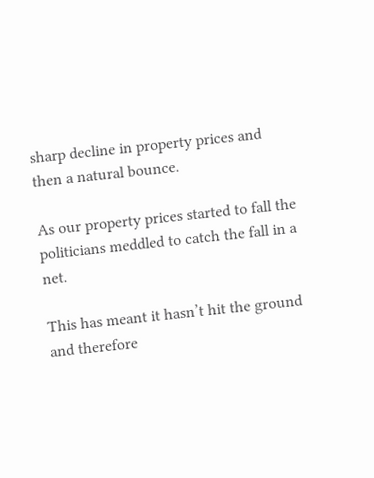sharp decline in property prices and then a natural bounce.

As our property prices started to fall the politicians meddled to catch the fall in a net.

This has meant it hasn’t hit the ground and therefore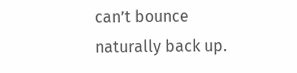can’t bounce naturally back up.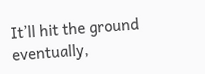It’ll hit the ground eventually,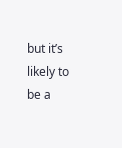but it’s likely to be a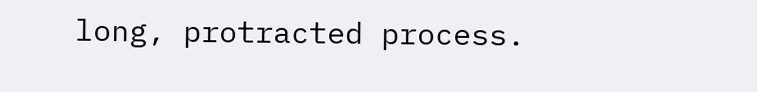long, protracted process.